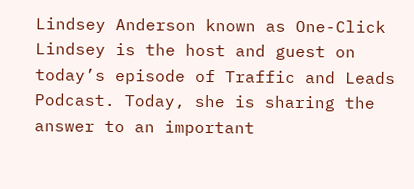Lindsey Anderson known as One-Click Lindsey is the host and guest on today’s episode of Traffic and Leads Podcast. Today, she is sharing the answer to an important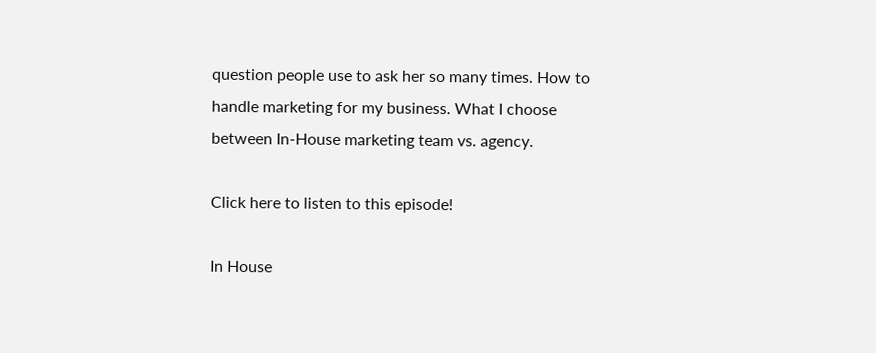question people use to ask her so many times. How to handle marketing for my business. What I choose between In-House marketing team vs. agency.

Click here to listen to this episode!

In House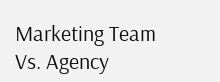Marketing Team Vs. Agency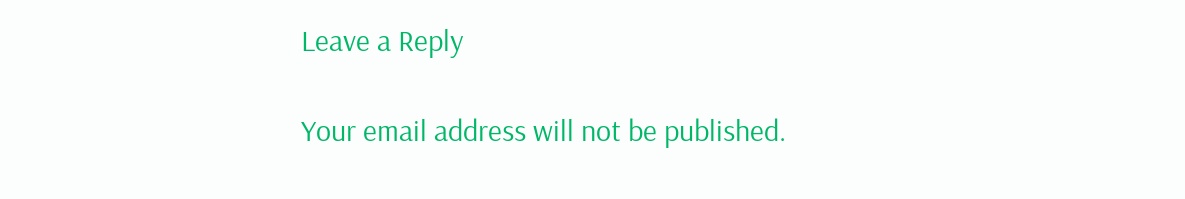Leave a Reply

Your email address will not be published.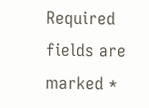Required fields are marked *